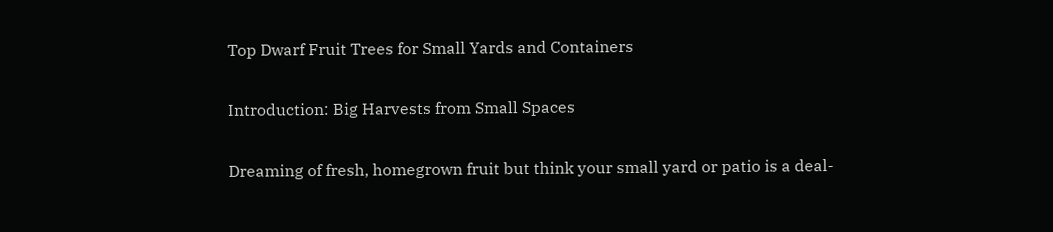Top Dwarf Fruit Trees for Small Yards and Containers

Introduction: Big Harvests from Small Spaces

Dreaming of fresh, homegrown fruit but think your small yard or patio is a deal-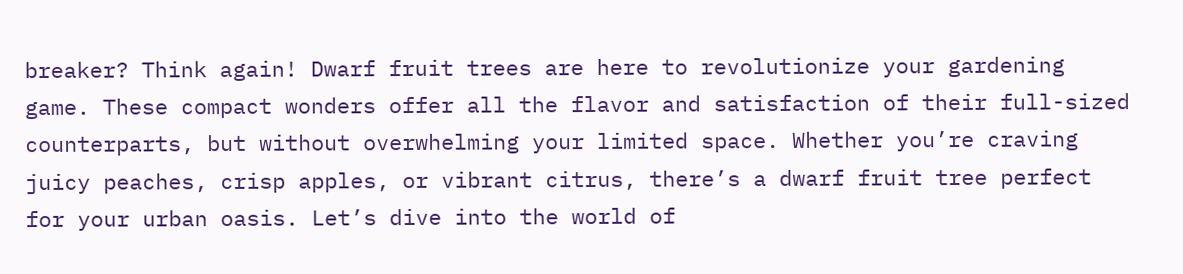breaker? Think again! Dwarf fruit trees are here to revolutionize your gardening game. These compact wonders offer all the flavor and satisfaction of their full-sized counterparts, but without overwhelming your limited space. Whether you’re craving juicy peaches, crisp apples, or vibrant citrus, there’s a dwarf fruit tree perfect for your urban oasis. Let’s dive into the world of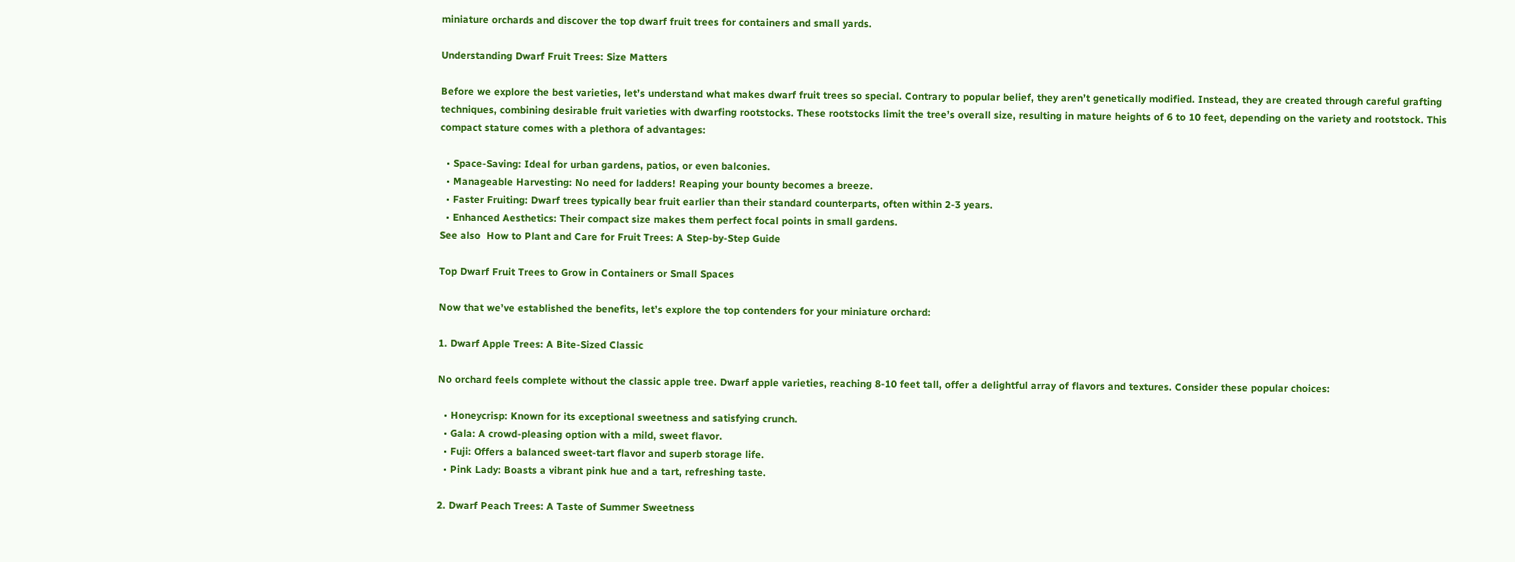miniature orchards and discover the top dwarf fruit trees for containers and small yards.

Understanding Dwarf Fruit Trees: Size Matters

Before we explore the best varieties, let’s understand what makes dwarf fruit trees so special. Contrary to popular belief, they aren’t genetically modified. Instead, they are created through careful grafting techniques, combining desirable fruit varieties with dwarfing rootstocks. These rootstocks limit the tree’s overall size, resulting in mature heights of 6 to 10 feet, depending on the variety and rootstock. This compact stature comes with a plethora of advantages:

  • Space-Saving: Ideal for urban gardens, patios, or even balconies.
  • Manageable Harvesting: No need for ladders! Reaping your bounty becomes a breeze.
  • Faster Fruiting: Dwarf trees typically bear fruit earlier than their standard counterparts, often within 2-3 years.
  • Enhanced Aesthetics: Their compact size makes them perfect focal points in small gardens.
See also  How to Plant and Care for Fruit Trees: A Step-by-Step Guide

Top Dwarf Fruit Trees to Grow in Containers or Small Spaces

Now that we’ve established the benefits, let’s explore the top contenders for your miniature orchard:

1. Dwarf Apple Trees: A Bite-Sized Classic

No orchard feels complete without the classic apple tree. Dwarf apple varieties, reaching 8-10 feet tall, offer a delightful array of flavors and textures. Consider these popular choices:

  • Honeycrisp: Known for its exceptional sweetness and satisfying crunch.
  • Gala: A crowd-pleasing option with a mild, sweet flavor.
  • Fuji: Offers a balanced sweet-tart flavor and superb storage life.
  • Pink Lady: Boasts a vibrant pink hue and a tart, refreshing taste.

2. Dwarf Peach Trees: A Taste of Summer Sweetness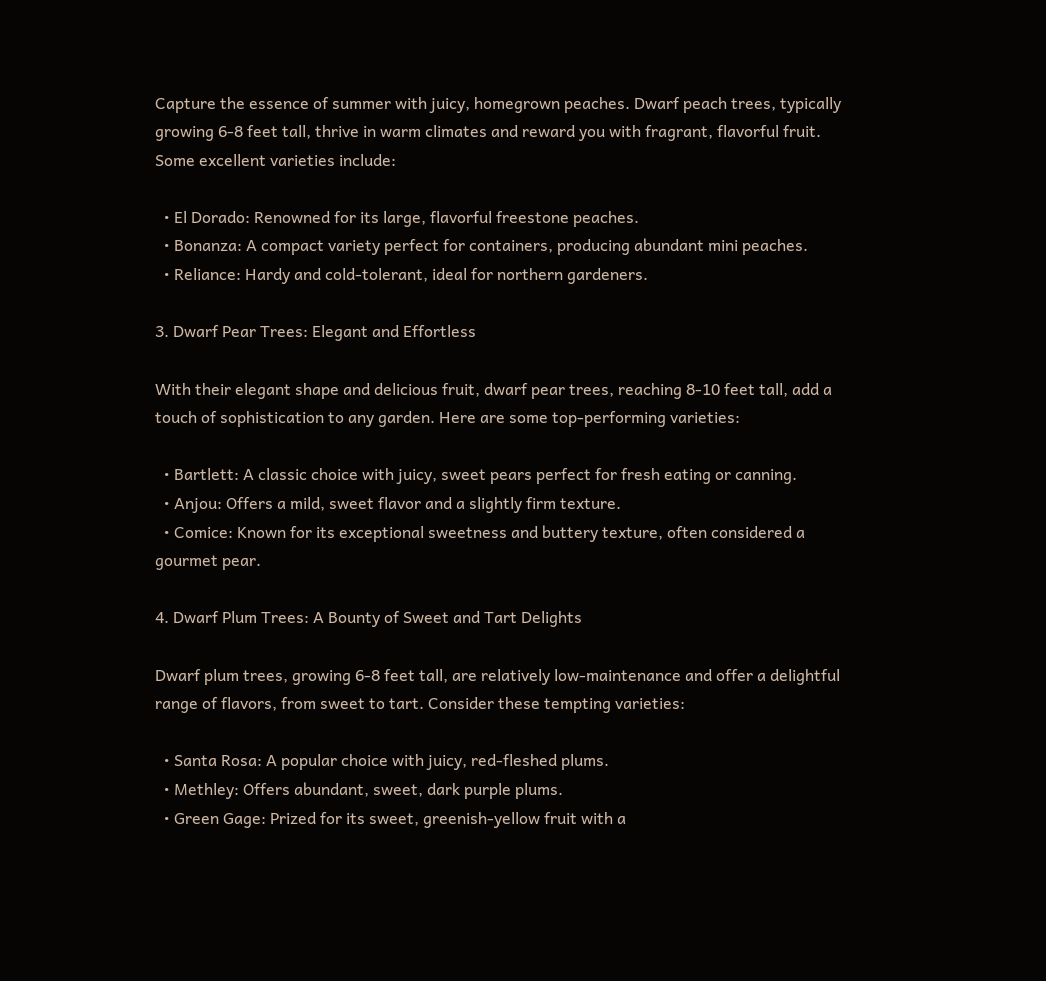Capture the essence of summer with juicy, homegrown peaches. Dwarf peach trees, typically growing 6-8 feet tall, thrive in warm climates and reward you with fragrant, flavorful fruit. Some excellent varieties include:

  • El Dorado: Renowned for its large, flavorful freestone peaches.
  • Bonanza: A compact variety perfect for containers, producing abundant mini peaches.
  • Reliance: Hardy and cold-tolerant, ideal for northern gardeners.

3. Dwarf Pear Trees: Elegant and Effortless

With their elegant shape and delicious fruit, dwarf pear trees, reaching 8-10 feet tall, add a touch of sophistication to any garden. Here are some top-performing varieties:

  • Bartlett: A classic choice with juicy, sweet pears perfect for fresh eating or canning.
  • Anjou: Offers a mild, sweet flavor and a slightly firm texture.
  • Comice: Known for its exceptional sweetness and buttery texture, often considered a gourmet pear.

4. Dwarf Plum Trees: A Bounty of Sweet and Tart Delights

Dwarf plum trees, growing 6-8 feet tall, are relatively low-maintenance and offer a delightful range of flavors, from sweet to tart. Consider these tempting varieties:

  • Santa Rosa: A popular choice with juicy, red-fleshed plums.
  • Methley: Offers abundant, sweet, dark purple plums.
  • Green Gage: Prized for its sweet, greenish-yellow fruit with a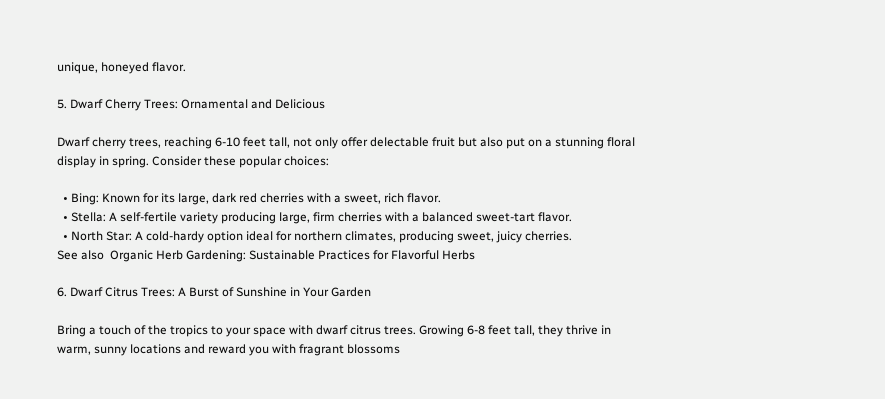unique, honeyed flavor.

5. Dwarf Cherry Trees: Ornamental and Delicious

Dwarf cherry trees, reaching 6-10 feet tall, not only offer delectable fruit but also put on a stunning floral display in spring. Consider these popular choices:

  • Bing: Known for its large, dark red cherries with a sweet, rich flavor.
  • Stella: A self-fertile variety producing large, firm cherries with a balanced sweet-tart flavor.
  • North Star: A cold-hardy option ideal for northern climates, producing sweet, juicy cherries.
See also  Organic Herb Gardening: Sustainable Practices for Flavorful Herbs

6. Dwarf Citrus Trees: A Burst of Sunshine in Your Garden

Bring a touch of the tropics to your space with dwarf citrus trees. Growing 6-8 feet tall, they thrive in warm, sunny locations and reward you with fragrant blossoms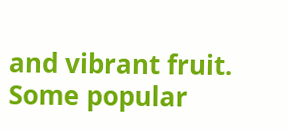and vibrant fruit. Some popular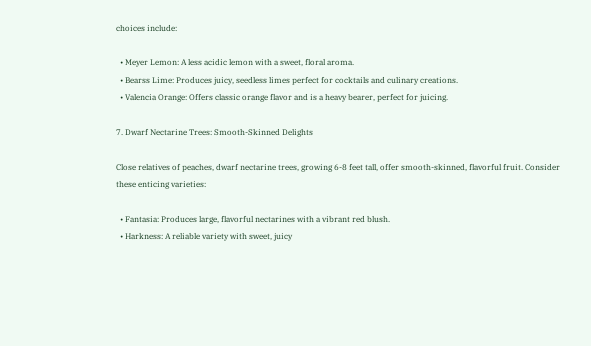choices include:

  • Meyer Lemon: A less acidic lemon with a sweet, floral aroma.
  • Bearss Lime: Produces juicy, seedless limes perfect for cocktails and culinary creations.
  • Valencia Orange: Offers classic orange flavor and is a heavy bearer, perfect for juicing.

7. Dwarf Nectarine Trees: Smooth-Skinned Delights

Close relatives of peaches, dwarf nectarine trees, growing 6-8 feet tall, offer smooth-skinned, flavorful fruit. Consider these enticing varieties:

  • Fantasia: Produces large, flavorful nectarines with a vibrant red blush.
  • Harkness: A reliable variety with sweet, juicy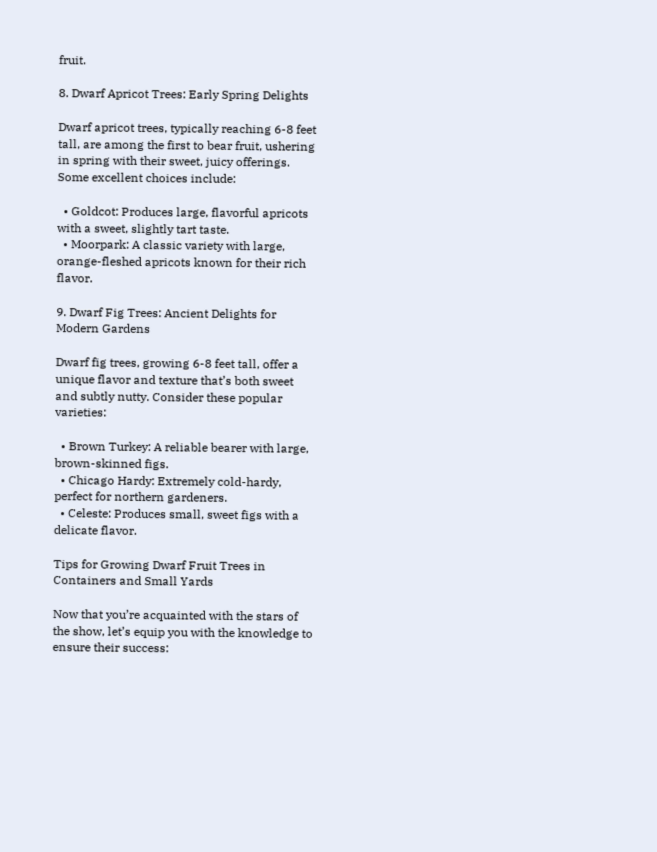fruit.

8. Dwarf Apricot Trees: Early Spring Delights

Dwarf apricot trees, typically reaching 6-8 feet tall, are among the first to bear fruit, ushering in spring with their sweet, juicy offerings. Some excellent choices include:

  • Goldcot: Produces large, flavorful apricots with a sweet, slightly tart taste.
  • Moorpark: A classic variety with large, orange-fleshed apricots known for their rich flavor.

9. Dwarf Fig Trees: Ancient Delights for Modern Gardens

Dwarf fig trees, growing 6-8 feet tall, offer a unique flavor and texture that’s both sweet and subtly nutty. Consider these popular varieties:

  • Brown Turkey: A reliable bearer with large, brown-skinned figs.
  • Chicago Hardy: Extremely cold-hardy, perfect for northern gardeners.
  • Celeste: Produces small, sweet figs with a delicate flavor.

Tips for Growing Dwarf Fruit Trees in Containers and Small Yards

Now that you’re acquainted with the stars of the show, let’s equip you with the knowledge to ensure their success: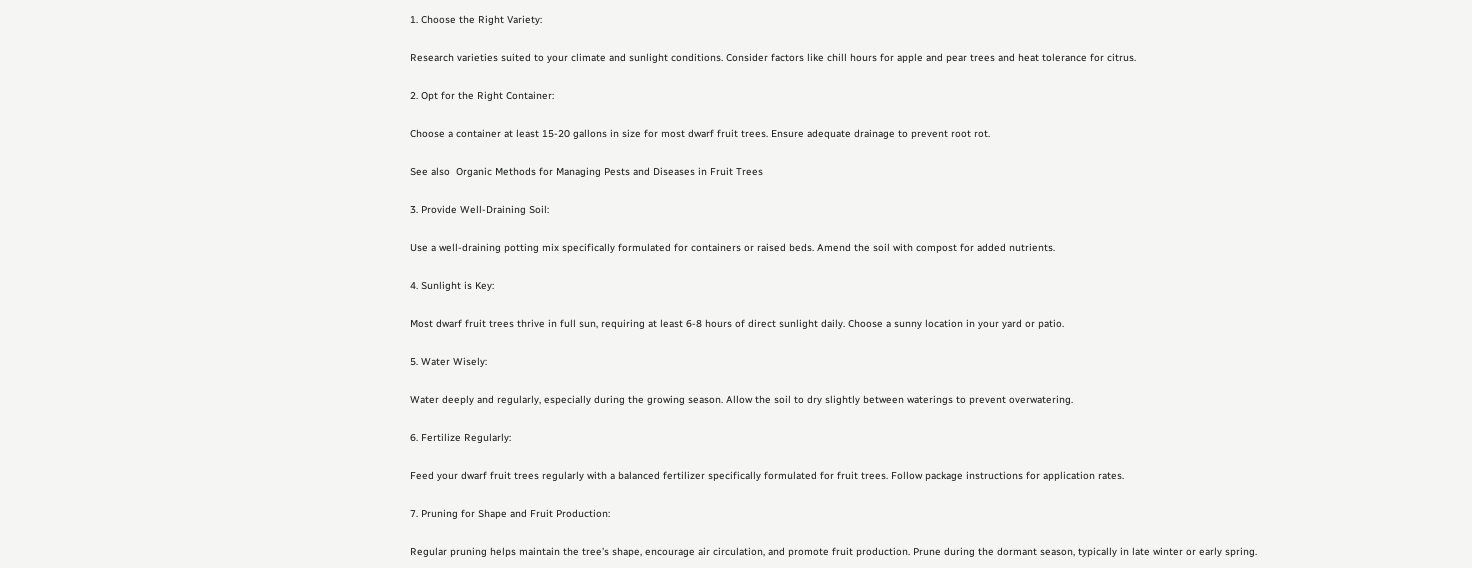1. Choose the Right Variety:

Research varieties suited to your climate and sunlight conditions. Consider factors like chill hours for apple and pear trees and heat tolerance for citrus.

2. Opt for the Right Container:

Choose a container at least 15-20 gallons in size for most dwarf fruit trees. Ensure adequate drainage to prevent root rot.

See also  Organic Methods for Managing Pests and Diseases in Fruit Trees

3. Provide Well-Draining Soil:

Use a well-draining potting mix specifically formulated for containers or raised beds. Amend the soil with compost for added nutrients.

4. Sunlight is Key:

Most dwarf fruit trees thrive in full sun, requiring at least 6-8 hours of direct sunlight daily. Choose a sunny location in your yard or patio.

5. Water Wisely:

Water deeply and regularly, especially during the growing season. Allow the soil to dry slightly between waterings to prevent overwatering.

6. Fertilize Regularly:

Feed your dwarf fruit trees regularly with a balanced fertilizer specifically formulated for fruit trees. Follow package instructions for application rates.

7. Pruning for Shape and Fruit Production:

Regular pruning helps maintain the tree’s shape, encourage air circulation, and promote fruit production. Prune during the dormant season, typically in late winter or early spring.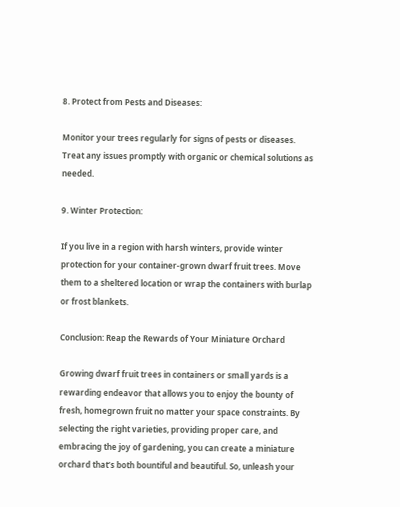8. Protect from Pests and Diseases:

Monitor your trees regularly for signs of pests or diseases. Treat any issues promptly with organic or chemical solutions as needed.

9. Winter Protection:

If you live in a region with harsh winters, provide winter protection for your container-grown dwarf fruit trees. Move them to a sheltered location or wrap the containers with burlap or frost blankets.

Conclusion: Reap the Rewards of Your Miniature Orchard

Growing dwarf fruit trees in containers or small yards is a rewarding endeavor that allows you to enjoy the bounty of fresh, homegrown fruit no matter your space constraints. By selecting the right varieties, providing proper care, and embracing the joy of gardening, you can create a miniature orchard that’s both bountiful and beautiful. So, unleash your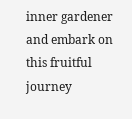inner gardener and embark on this fruitful journey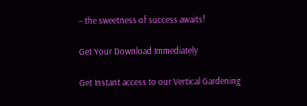– the sweetness of success awaits!

Get Your Download Immediately

Get Instant access to our Vertical Gardening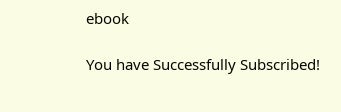ebook

You have Successfully Subscribed!